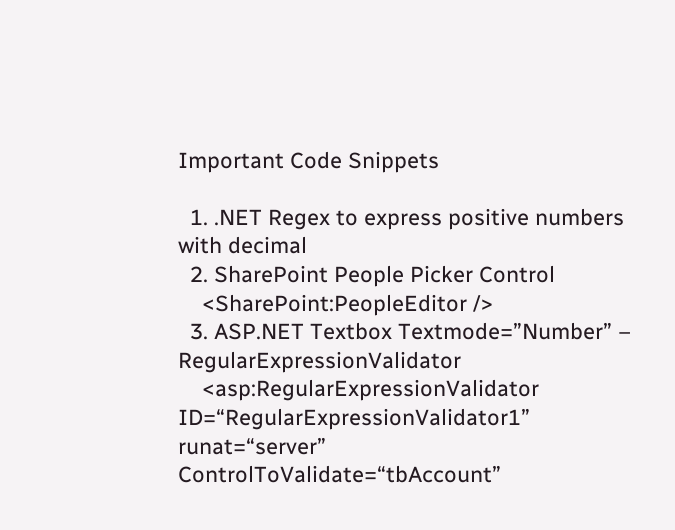Important Code Snippets

  1. .NET Regex to express positive numbers with decimal
  2. SharePoint People Picker Control
    <SharePoint:PeopleEditor />
  3. ASP.NET Textbox Textmode=”Number” – RegularExpressionValidator
    <asp:RegularExpressionValidator ID=“RegularExpressionValidator1” runat=“server” ControlToValidate=“tbAccount”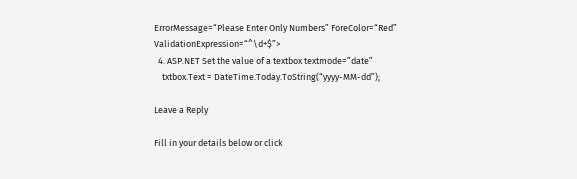ErrorMessage=“Please Enter Only Numbers” ForeColor=“Red” ValidationExpression=“^\d+$”>
  4. ASP.NET Set the value of a textbox textmode=”date”
    txtbox.Text = DateTime.Today.ToString(“yyyy-MM-dd”);

Leave a Reply

Fill in your details below or click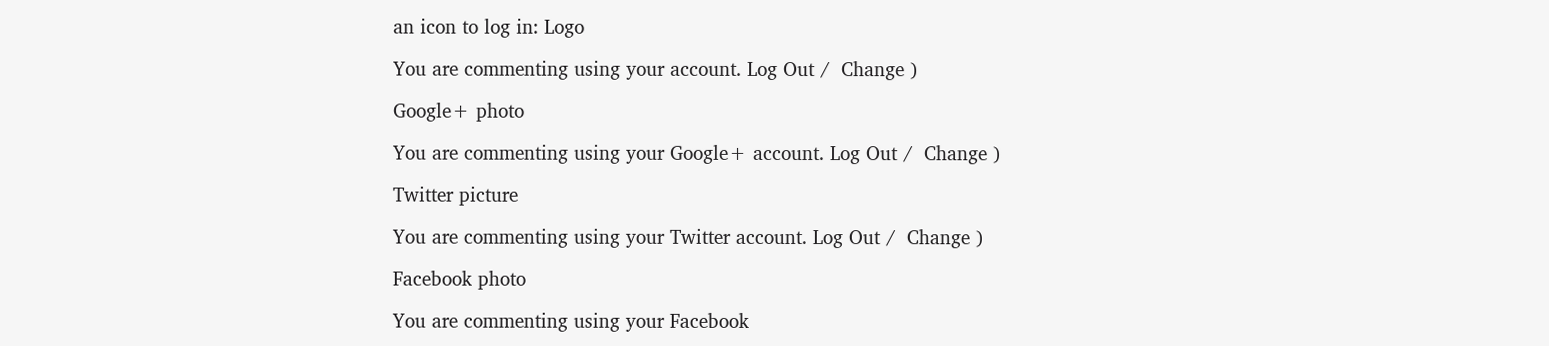an icon to log in: Logo

You are commenting using your account. Log Out /  Change )

Google+ photo

You are commenting using your Google+ account. Log Out /  Change )

Twitter picture

You are commenting using your Twitter account. Log Out /  Change )

Facebook photo

You are commenting using your Facebook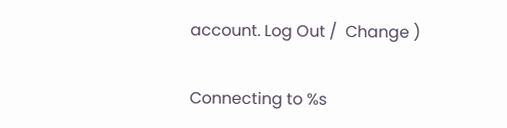account. Log Out /  Change )

Connecting to %s